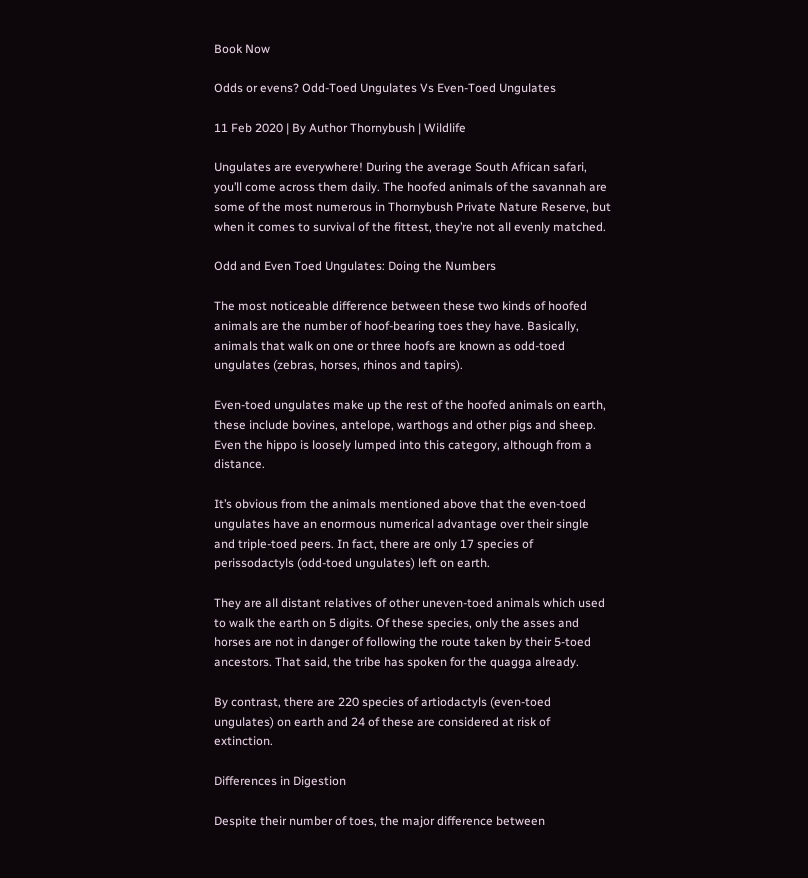Book Now

Odds or evens? Odd-Toed Ungulates Vs Even-Toed Ungulates

11 Feb 2020 | By Author Thornybush | Wildlife

Ungulates are everywhere! During the average South African safari, you’ll come across them daily. The hoofed animals of the savannah are some of the most numerous in Thornybush Private Nature Reserve, but when it comes to survival of the fittest, they’re not all evenly matched.

Odd and Even Toed Ungulates: Doing the Numbers

The most noticeable difference between these two kinds of hoofed animals are the number of hoof-bearing toes they have. Basically, animals that walk on one or three hoofs are known as odd-toed ungulates (zebras, horses, rhinos and tapirs).

Even-toed ungulates make up the rest of the hoofed animals on earth, these include bovines, antelope, warthogs and other pigs and sheep. Even the hippo is loosely lumped into this category, although from a distance.

It’s obvious from the animals mentioned above that the even-toed ungulates have an enormous numerical advantage over their single and triple-toed peers. In fact, there are only 17 species of perissodactyls (odd-toed ungulates) left on earth.

They are all distant relatives of other uneven-toed animals which used to walk the earth on 5 digits. Of these species, only the asses and horses are not in danger of following the route taken by their 5-toed ancestors. That said, the tribe has spoken for the quagga already.

By contrast, there are 220 species of artiodactyls (even-toed ungulates) on earth and 24 of these are considered at risk of extinction.

Differences in Digestion

Despite their number of toes, the major difference between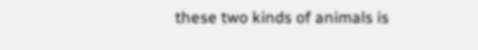these two kinds of animals is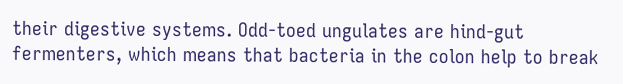their digestive systems. Odd-toed ungulates are hind-gut fermenters, which means that bacteria in the colon help to break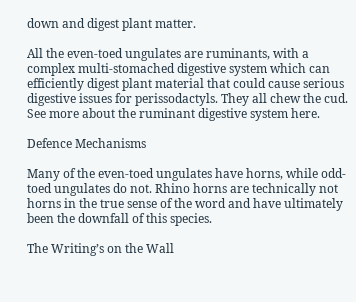down and digest plant matter.

All the even-toed ungulates are ruminants, with a complex multi-stomached digestive system which can efficiently digest plant material that could cause serious digestive issues for perissodactyls. They all chew the cud. See more about the ruminant digestive system here.

Defence Mechanisms

Many of the even-toed ungulates have horns, while odd-toed ungulates do not. Rhino horns are technically not horns in the true sense of the word and have ultimately been the downfall of this species.

The Writing’s on the Wall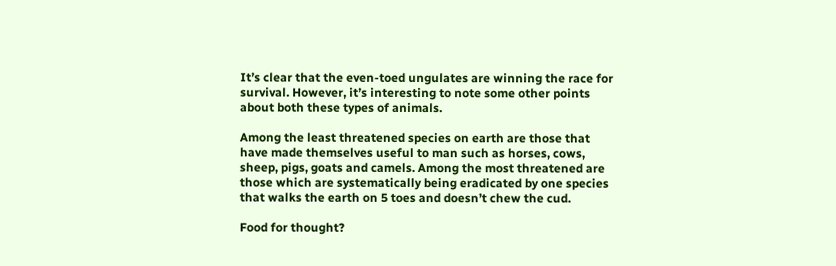It’s clear that the even-toed ungulates are winning the race for survival. However, it’s interesting to note some other points about both these types of animals.

Among the least threatened species on earth are those that have made themselves useful to man such as horses, cows, sheep, pigs, goats and camels. Among the most threatened are those which are systematically being eradicated by one species that walks the earth on 5 toes and doesn’t chew the cud.

Food for thought?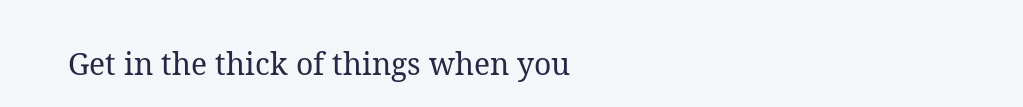Get in the thick of things when you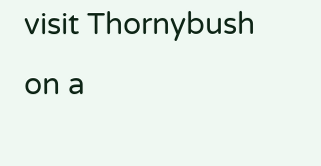visit Thornybush on a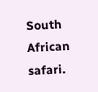South African safari.